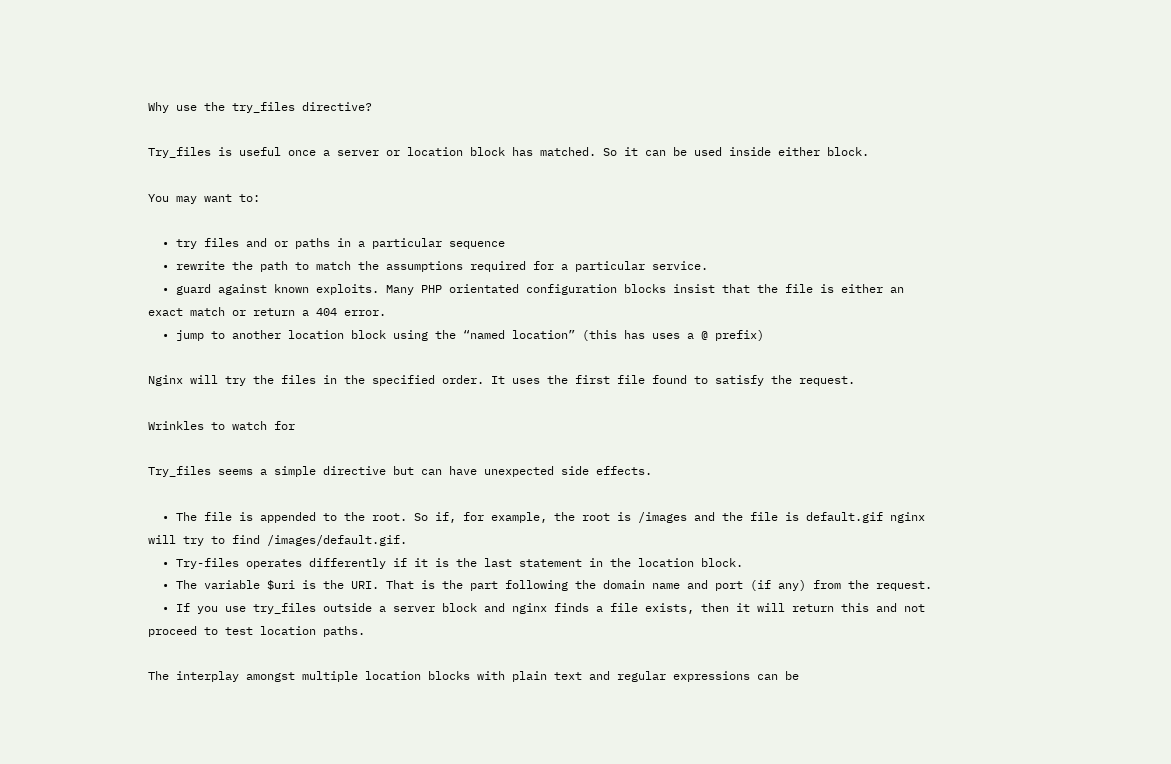Why use the try_files directive?

Try_files is useful once a server or location block has matched. So it can be used inside either block.

You may want to:

  • try files and or paths in a particular sequence
  • rewrite the path to match the assumptions required for a particular service.
  • guard against known exploits. Many PHP orientated configuration blocks insist that the file is either an exact match or return a 404 error.
  • jump to another location block using the “named location” (this has uses a @ prefix)

Nginx will try the files in the specified order. It uses the first file found to satisfy the request.

Wrinkles to watch for

Try_files seems a simple directive but can have unexpected side effects.

  • The file is appended to the root. So if, for example, the root is /images and the file is default.gif nginx will try to find /images/default.gif.
  • Try-files operates differently if it is the last statement in the location block.
  • The variable $uri is the URI. That is the part following the domain name and port (if any) from the request.
  • If you use try_files outside a server block and nginx finds a file exists, then it will return this and not proceed to test location paths.

The interplay amongst multiple location blocks with plain text and regular expressions can be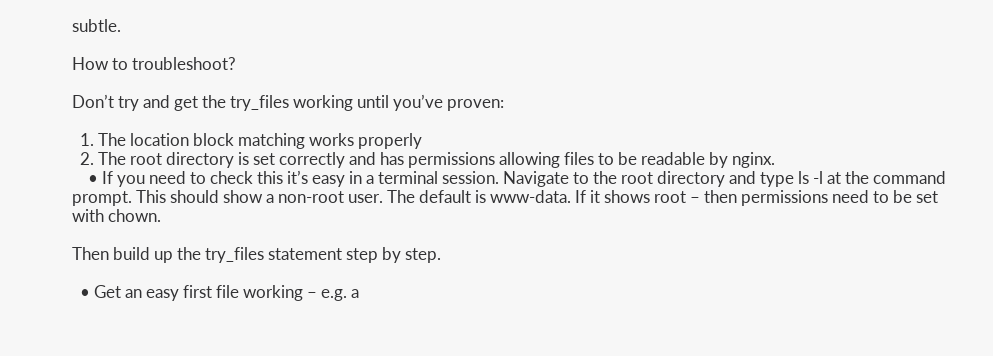subtle.

How to troubleshoot?

Don’t try and get the try_files working until you’ve proven:

  1. The location block matching works properly
  2. The root directory is set correctly and has permissions allowing files to be readable by nginx.
    • If you need to check this it’s easy in a terminal session. Navigate to the root directory and type ls -l at the command prompt. This should show a non-root user. The default is www-data. If it shows root – then permissions need to be set with chown.

Then build up the try_files statement step by step.

  • Get an easy first file working – e.g. a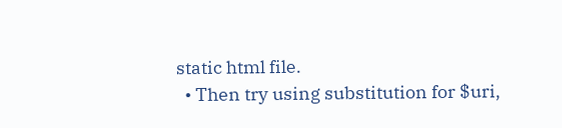static html file.
  • Then try using substitution for $uri,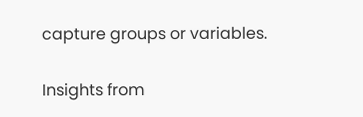capture groups or variables.

Insights from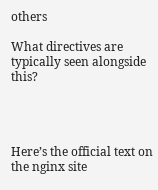others

What directives are typically seen alongside this?




Here’s the official text on the nginx site